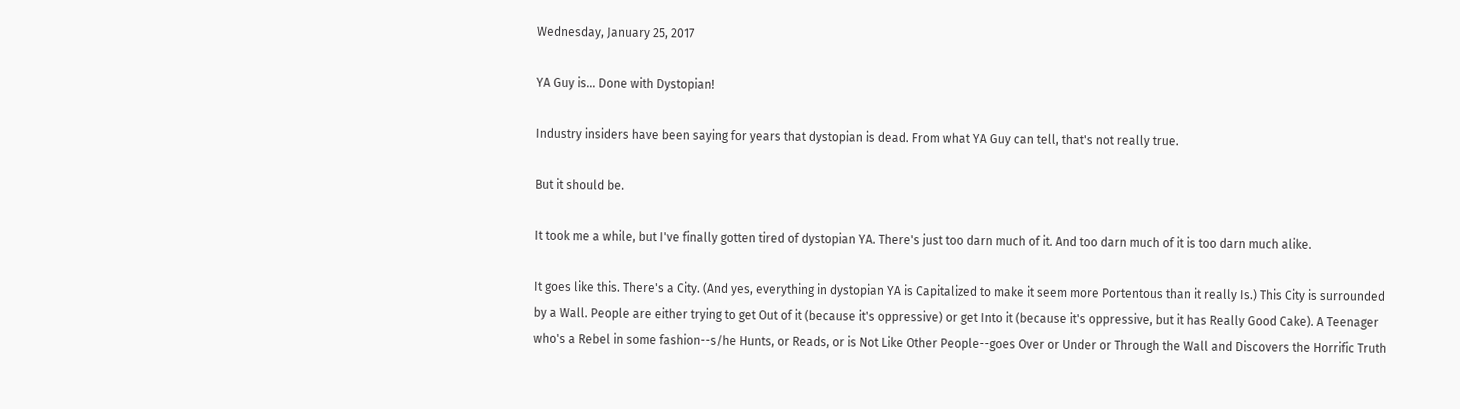Wednesday, January 25, 2017

YA Guy is... Done with Dystopian!

Industry insiders have been saying for years that dystopian is dead. From what YA Guy can tell, that's not really true.

But it should be.

It took me a while, but I've finally gotten tired of dystopian YA. There's just too darn much of it. And too darn much of it is too darn much alike.

It goes like this. There's a City. (And yes, everything in dystopian YA is Capitalized to make it seem more Portentous than it really Is.) This City is surrounded by a Wall. People are either trying to get Out of it (because it's oppressive) or get Into it (because it's oppressive, but it has Really Good Cake). A Teenager who's a Rebel in some fashion--s/he Hunts, or Reads, or is Not Like Other People--goes Over or Under or Through the Wall and Discovers the Horrific Truth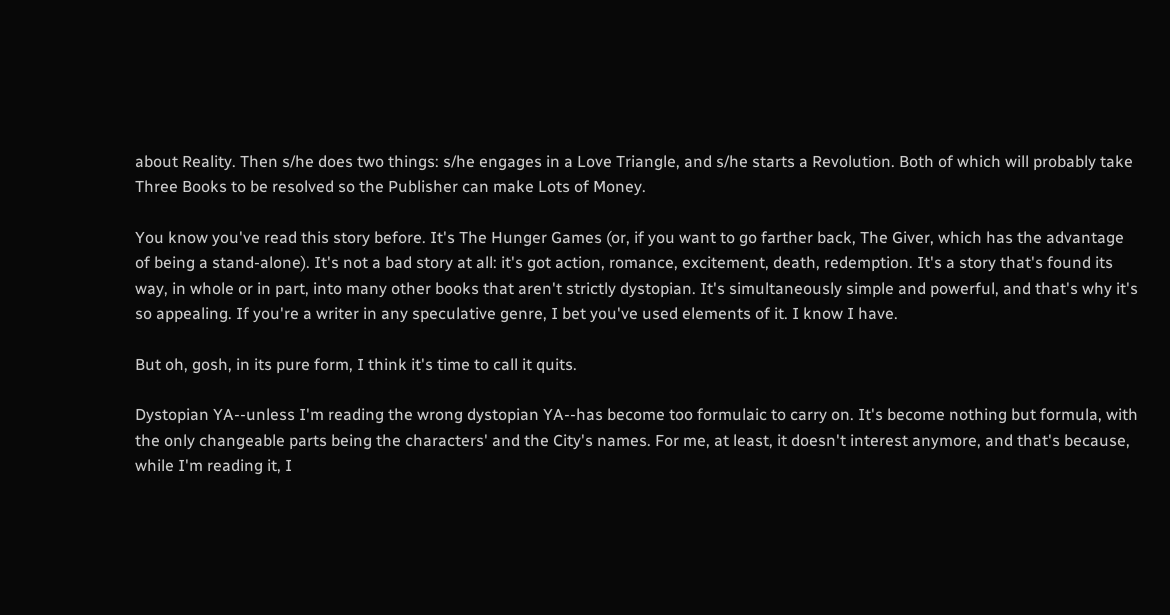about Reality. Then s/he does two things: s/he engages in a Love Triangle, and s/he starts a Revolution. Both of which will probably take Three Books to be resolved so the Publisher can make Lots of Money.

You know you've read this story before. It's The Hunger Games (or, if you want to go farther back, The Giver, which has the advantage of being a stand-alone). It's not a bad story at all: it's got action, romance, excitement, death, redemption. It's a story that's found its way, in whole or in part, into many other books that aren't strictly dystopian. It's simultaneously simple and powerful, and that's why it's so appealing. If you're a writer in any speculative genre, I bet you've used elements of it. I know I have.

But oh, gosh, in its pure form, I think it's time to call it quits.

Dystopian YA--unless I'm reading the wrong dystopian YA--has become too formulaic to carry on. It's become nothing but formula, with the only changeable parts being the characters' and the City's names. For me, at least, it doesn't interest anymore, and that's because, while I'm reading it, I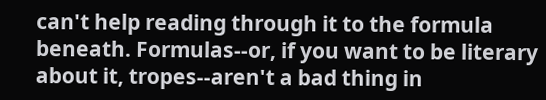can't help reading through it to the formula beneath. Formulas--or, if you want to be literary about it, tropes--aren't a bad thing in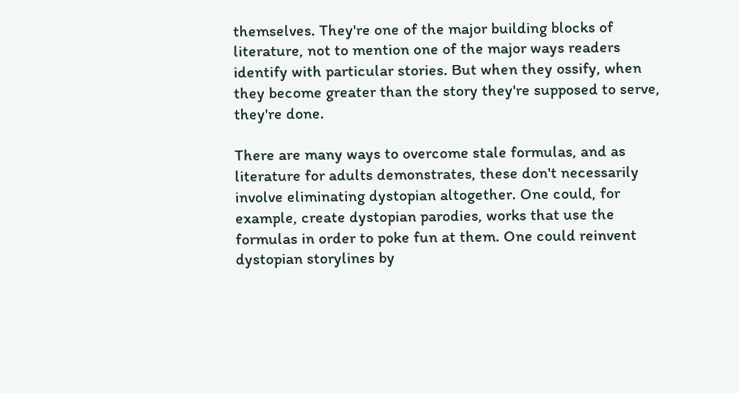themselves. They're one of the major building blocks of literature, not to mention one of the major ways readers identify with particular stories. But when they ossify, when they become greater than the story they're supposed to serve, they're done.

There are many ways to overcome stale formulas, and as literature for adults demonstrates, these don't necessarily involve eliminating dystopian altogether. One could, for example, create dystopian parodies, works that use the formulas in order to poke fun at them. One could reinvent dystopian storylines by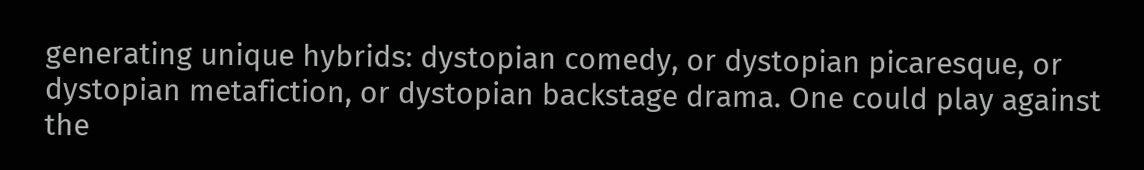generating unique hybrids: dystopian comedy, or dystopian picaresque, or dystopian metafiction, or dystopian backstage drama. One could play against the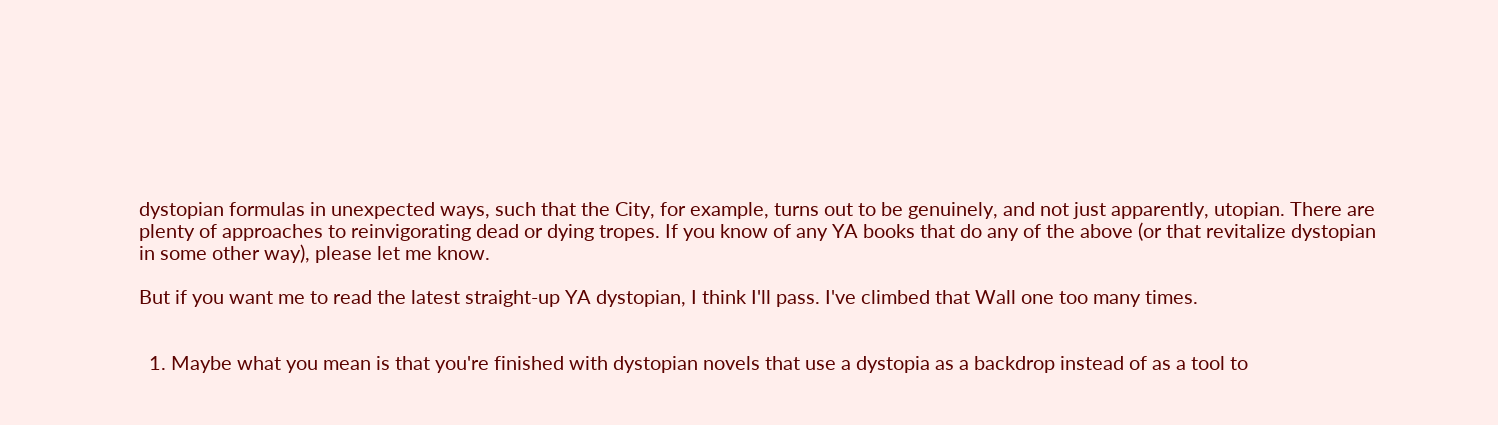dystopian formulas in unexpected ways, such that the City, for example, turns out to be genuinely, and not just apparently, utopian. There are plenty of approaches to reinvigorating dead or dying tropes. If you know of any YA books that do any of the above (or that revitalize dystopian in some other way), please let me know.

But if you want me to read the latest straight-up YA dystopian, I think I'll pass. I've climbed that Wall one too many times.


  1. Maybe what you mean is that you're finished with dystopian novels that use a dystopia as a backdrop instead of as a tool to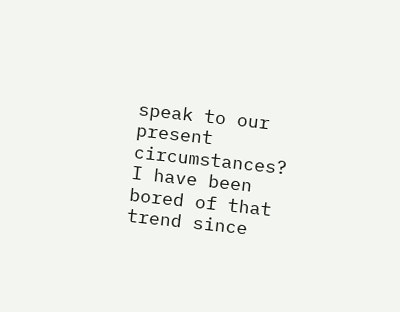speak to our present circumstances? I have been bored of that trend since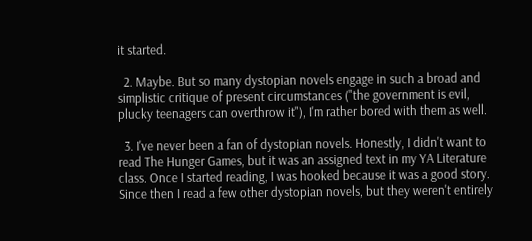it started.

  2. Maybe. But so many dystopian novels engage in such a broad and simplistic critique of present circumstances ("the government is evil, plucky teenagers can overthrow it"), I'm rather bored with them as well.

  3. I've never been a fan of dystopian novels. Honestly, I didn't want to read The Hunger Games, but it was an assigned text in my YA Literature class. Once I started reading, I was hooked because it was a good story. Since then I read a few other dystopian novels, but they weren't entirely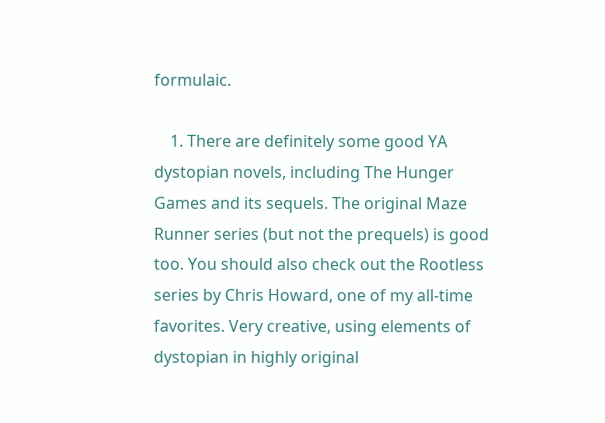formulaic.

    1. There are definitely some good YA dystopian novels, including The Hunger Games and its sequels. The original Maze Runner series (but not the prequels) is good too. You should also check out the Rootless series by Chris Howard, one of my all-time favorites. Very creative, using elements of dystopian in highly original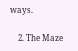ways.

    2. The Maze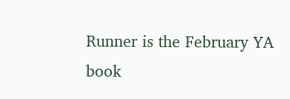Runner is the February YA book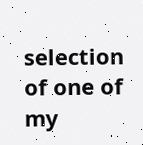selection of one of my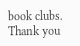book clubs. Thank you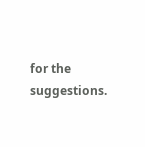for the suggestions.